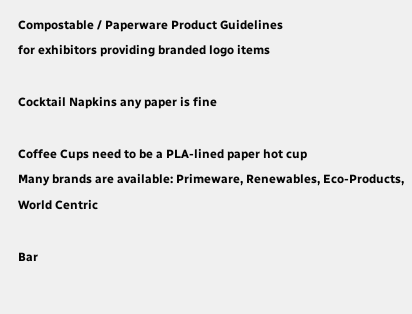Compostable / Paperware Product Guidelines
for exhibitors providing branded logo items

Cocktail Napkins any paper is fine

Coffee Cups need to be a PLA-lined paper hot cup
Many brands are available: Primeware, Renewables, Eco-Products, World Centric

Bar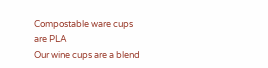Compostable ware cups are PLA
Our wine cups are a blend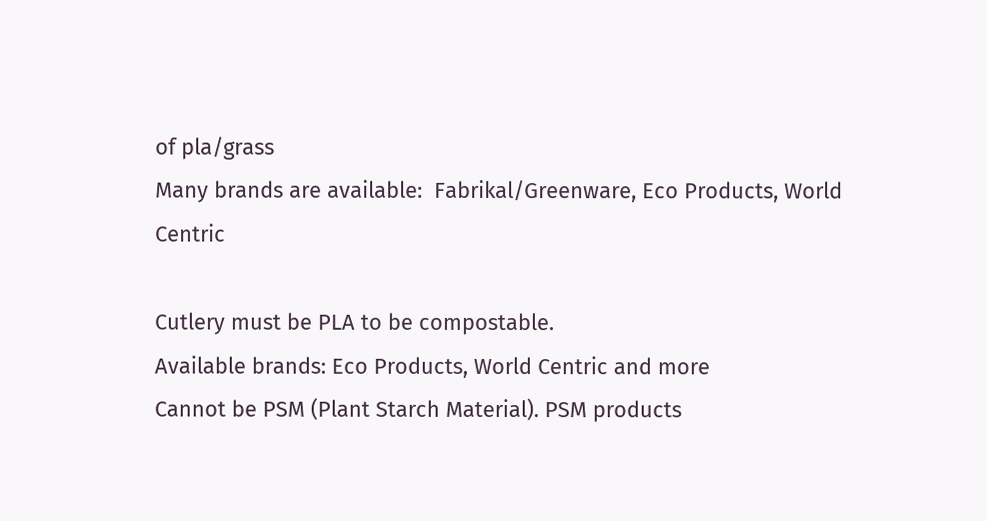of pla/grass
Many brands are available:  Fabrikal/Greenware, Eco Products, World Centric

Cutlery must be PLA to be compostable.
Available brands: Eco Products, World Centric and more
Cannot be PSM (Plant Starch Material). PSM products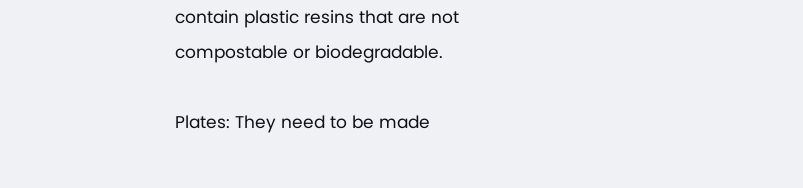contain plastic resins that are not compostable or biodegradable.

Plates: They need to be made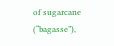of sugarcane (“bagasse”),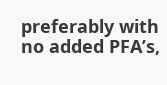preferably with no added PFA’s,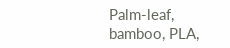Palm-leaf, bamboo, PLA,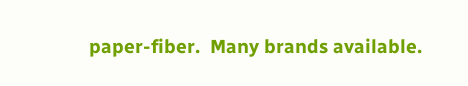paper-fiber.  Many brands available.